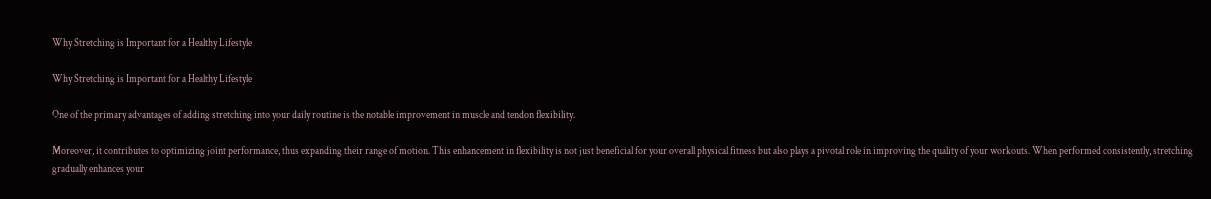Why Stretching is Important for a Healthy Lifestyle

Why Stretching is Important for a Healthy Lifestyle

One of the primary advantages of adding stretching into your daily routine is the notable improvement in muscle and tendon flexibility.

Moreover, it contributes to optimizing joint performance, thus expanding their range of motion. This enhancement in flexibility is not just beneficial for your overall physical fitness but also plays a pivotal role in improving the quality of your workouts. When performed consistently, stretching gradually enhances your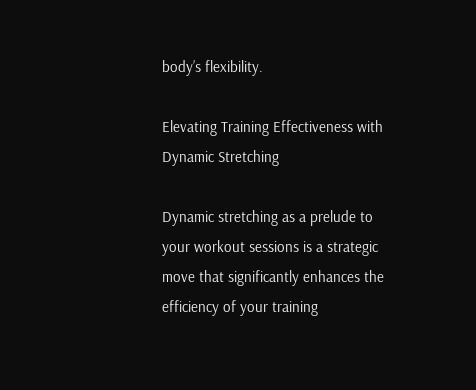body’s flexibility.

Elevating Training Effectiveness with Dynamic Stretching

Dynamic stretching as a prelude to your workout sessions is a strategic move that significantly enhances the efficiency of your training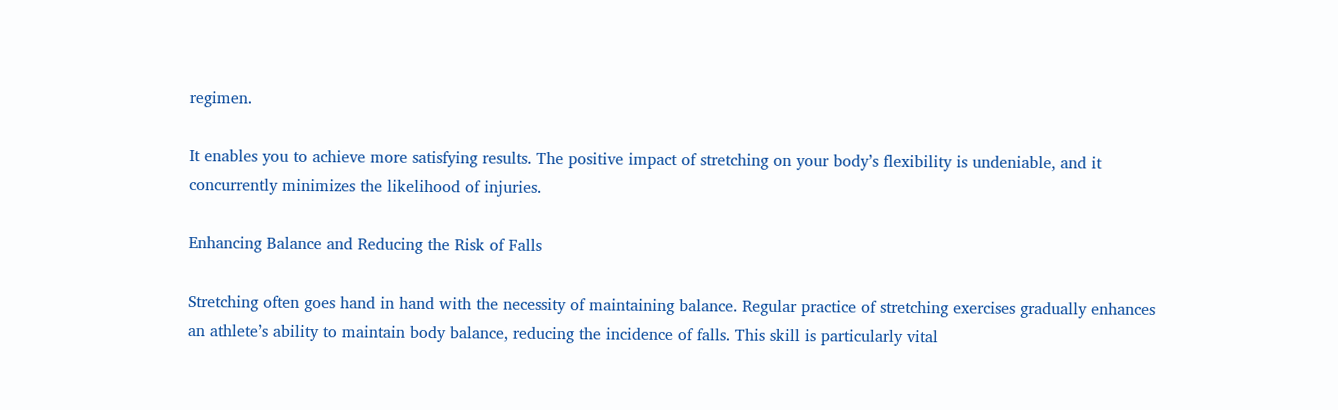regimen.

It enables you to achieve more satisfying results. The positive impact of stretching on your body’s flexibility is undeniable, and it concurrently minimizes the likelihood of injuries.

Enhancing Balance and Reducing the Risk of Falls

Stretching often goes hand in hand with the necessity of maintaining balance. Regular practice of stretching exercises gradually enhances an athlete’s ability to maintain body balance, reducing the incidence of falls. This skill is particularly vital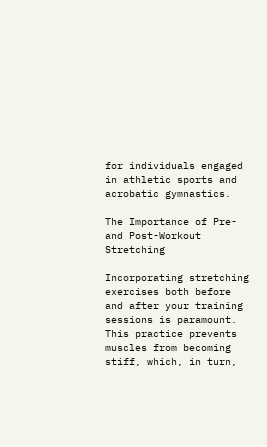for individuals engaged in athletic sports and acrobatic gymnastics.

The Importance of Pre- and Post-Workout Stretching

Incorporating stretching exercises both before and after your training sessions is paramount. This practice prevents muscles from becoming stiff, which, in turn,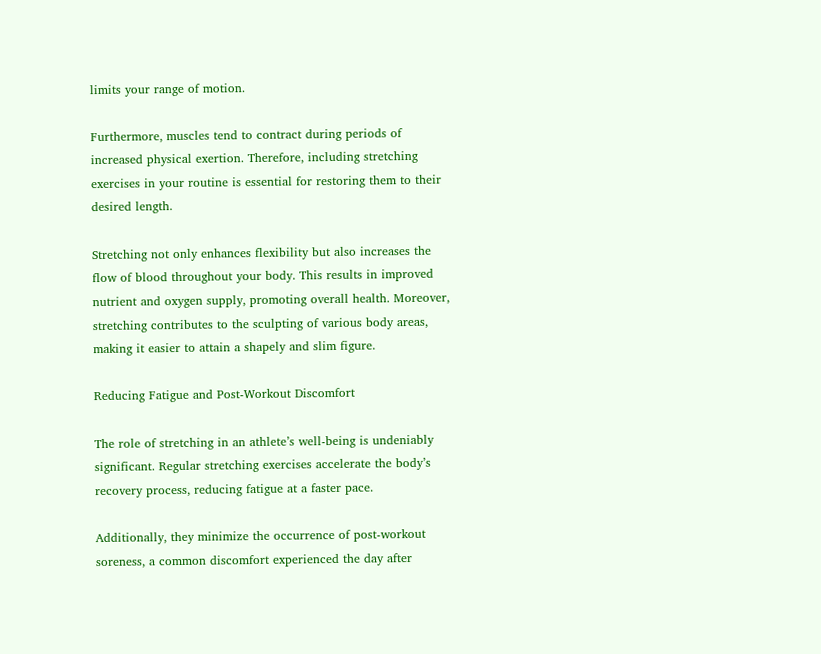limits your range of motion.

Furthermore, muscles tend to contract during periods of increased physical exertion. Therefore, including stretching exercises in your routine is essential for restoring them to their desired length.

Stretching not only enhances flexibility but also increases the flow of blood throughout your body. This results in improved nutrient and oxygen supply, promoting overall health. Moreover, stretching contributes to the sculpting of various body areas, making it easier to attain a shapely and slim figure.

Reducing Fatigue and Post-Workout Discomfort

The role of stretching in an athlete’s well-being is undeniably significant. Regular stretching exercises accelerate the body’s recovery process, reducing fatigue at a faster pace.

Additionally, they minimize the occurrence of post-workout soreness, a common discomfort experienced the day after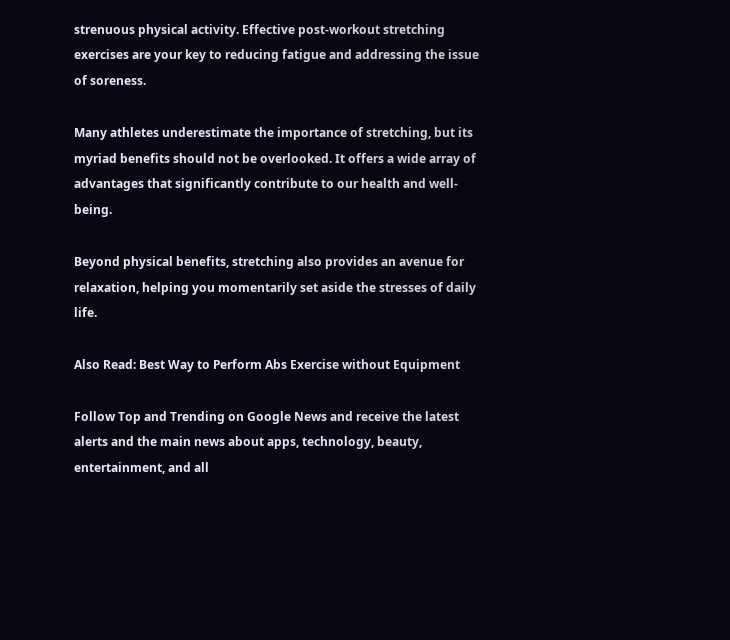strenuous physical activity. Effective post-workout stretching exercises are your key to reducing fatigue and addressing the issue of soreness.

Many athletes underestimate the importance of stretching, but its myriad benefits should not be overlooked. It offers a wide array of advantages that significantly contribute to our health and well-being.

Beyond physical benefits, stretching also provides an avenue for relaxation, helping you momentarily set aside the stresses of daily life.

Also Read: Best Way to Perform Abs Exercise without Equipment

Follow Top and Trending on Google News and receive the latest alerts and the main news about apps, technology, beauty, entertainment, and all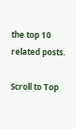the top 10 related posts.

Scroll to Top